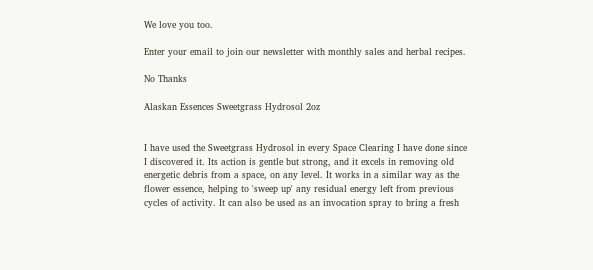We love you too.

Enter your email to join our newsletter with monthly sales and herbal recipes.

No Thanks

Alaskan Essences Sweetgrass Hydrosol 2oz


I have used the Sweetgrass Hydrosol in every Space Clearing I have done since I discovered it. Its action is gentle but strong, and it excels in removing old energetic debris from a space, on any level. It works in a similar way as the flower essence, helping to 'sweep up' any residual energy left from previous cycles of activity. It can also be used as an invocation spray to bring a fresh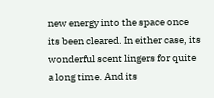new energy into the space once its been cleared. In either case, its wonderful scent lingers for quite a long time. And its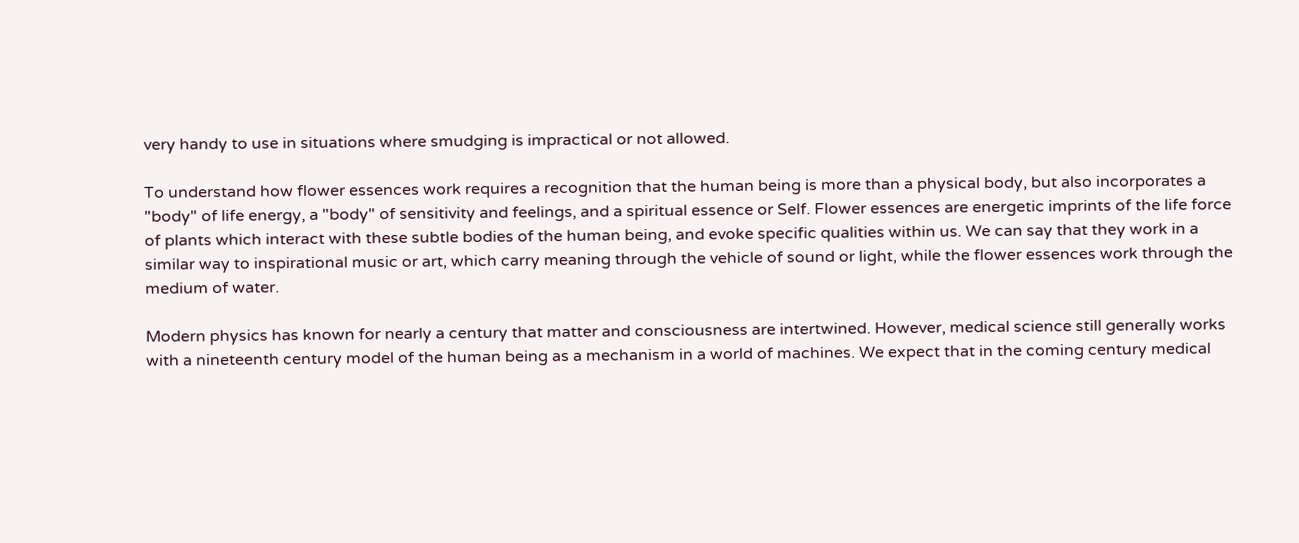very handy to use in situations where smudging is impractical or not allowed.

To understand how flower essences work requires a recognition that the human being is more than a physical body, but also incorporates a "body" of life energy, a "body" of sensitivity and feelings, and a spiritual essence or Self. Flower essences are energetic imprints of the life force of plants which interact with these subtle bodies of the human being, and evoke specific qualities within us. We can say that they work in a similar way to inspirational music or art, which carry meaning through the vehicle of sound or light, while the flower essences work through the medium of water.

Modern physics has known for nearly a century that matter and consciousness are intertwined. However, medical science still generally works with a nineteenth century model of the human being as a mechanism in a world of machines. We expect that in the coming century medical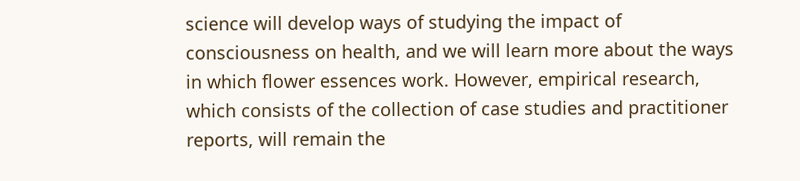science will develop ways of studying the impact of consciousness on health, and we will learn more about the ways in which flower essences work. However, empirical research, which consists of the collection of case studies and practitioner reports, will remain the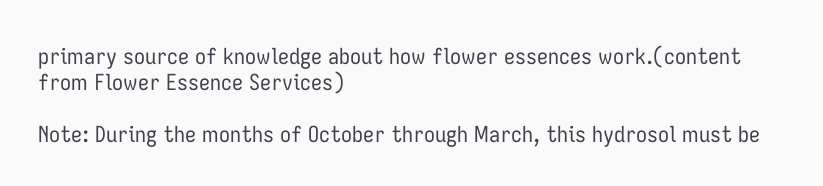primary source of knowledge about how flower essences work.(content from Flower Essence Services)

Note: During the months of October through March, this hydrosol must be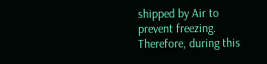shipped by Air to prevent freezing. Therefore, during this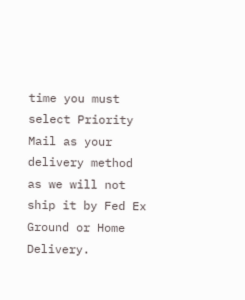time you must select Priority Mail as your delivery method as we will not ship it by Fed Ex Ground or Home Delivery.